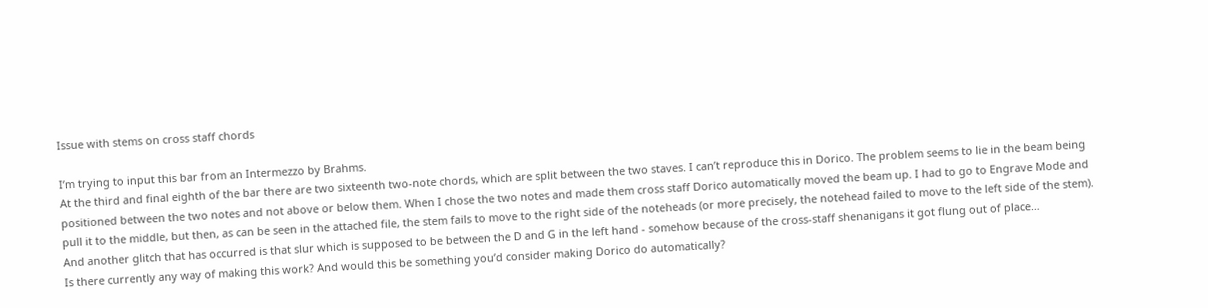Issue with stems on cross staff chords

I’m trying to input this bar from an Intermezzo by Brahms.
At the third and final eighth of the bar there are two sixteenth two-note chords, which are split between the two staves. I can’t reproduce this in Dorico. The problem seems to lie in the beam being positioned between the two notes and not above or below them. When I chose the two notes and made them cross staff Dorico automatically moved the beam up. I had to go to Engrave Mode and pull it to the middle, but then, as can be seen in the attached file, the stem fails to move to the right side of the noteheads (or more precisely, the notehead failed to move to the left side of the stem).
And another glitch that has occurred is that slur which is supposed to be between the D and G in the left hand - somehow because of the cross-staff shenanigans it got flung out of place…
Is there currently any way of making this work? And would this be something you’d consider making Dorico do automatically?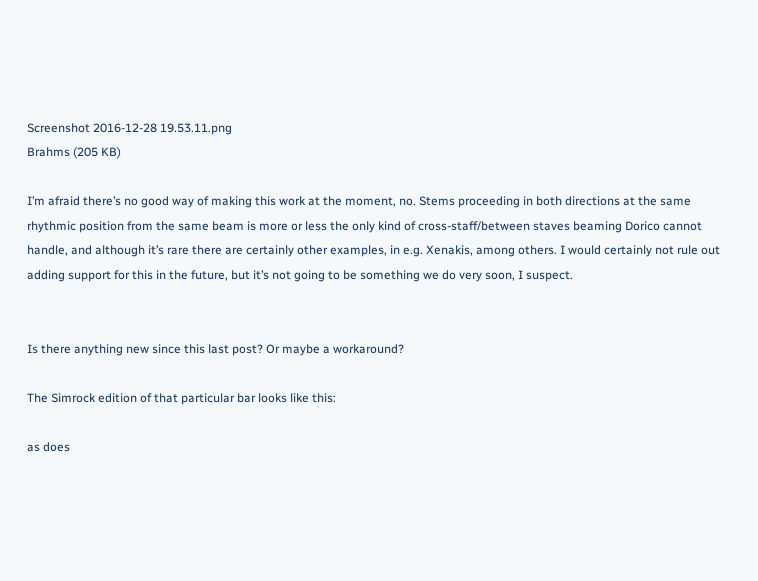Screenshot 2016-12-28 19.53.11.png
Brahms (205 KB)

I’m afraid there’s no good way of making this work at the moment, no. Stems proceeding in both directions at the same rhythmic position from the same beam is more or less the only kind of cross-staff/between staves beaming Dorico cannot handle, and although it’s rare there are certainly other examples, in e.g. Xenakis, among others. I would certainly not rule out adding support for this in the future, but it’s not going to be something we do very soon, I suspect.


Is there anything new since this last post? Or maybe a workaround?

The Simrock edition of that particular bar looks like this:

as does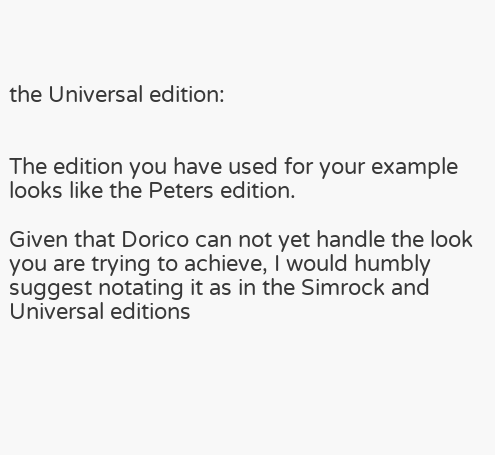the Universal edition:


The edition you have used for your example looks like the Peters edition.

Given that Dorico can not yet handle the look you are trying to achieve, I would humbly suggest notating it as in the Simrock and Universal editions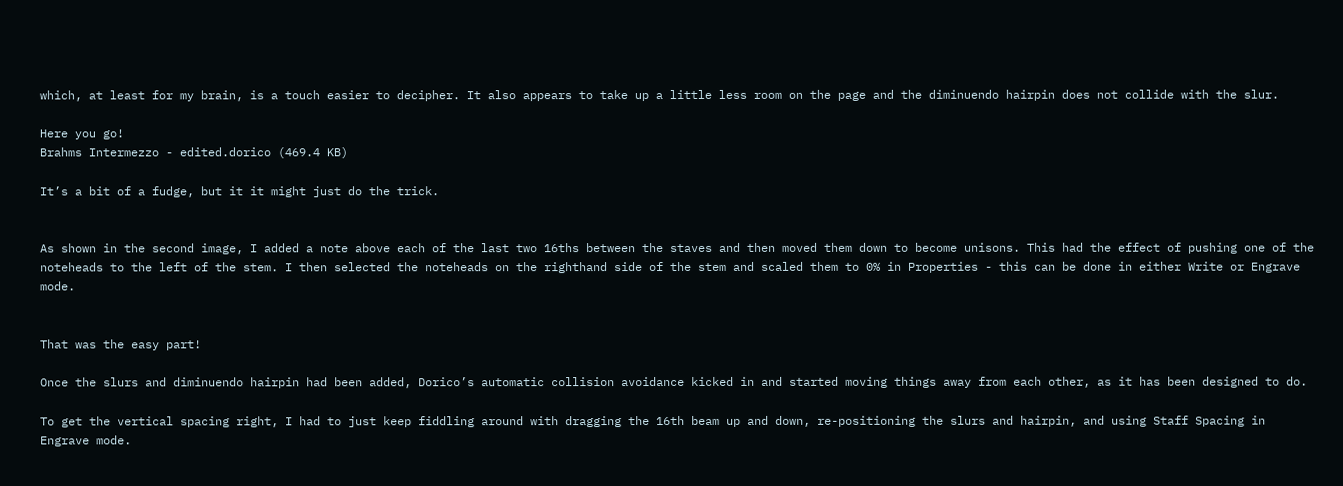which, at least for my brain, is a touch easier to decipher. It also appears to take up a little less room on the page and the diminuendo hairpin does not collide with the slur.

Here you go!
Brahms Intermezzo - edited.dorico (469.4 KB)

It’s a bit of a fudge, but it it might just do the trick.


As shown in the second image, I added a note above each of the last two 16ths between the staves and then moved them down to become unisons. This had the effect of pushing one of the noteheads to the left of the stem. I then selected the noteheads on the righthand side of the stem and scaled them to 0% in Properties - this can be done in either Write or Engrave mode.


That was the easy part!

Once the slurs and diminuendo hairpin had been added, Dorico’s automatic collision avoidance kicked in and started moving things away from each other, as it has been designed to do.

To get the vertical spacing right, I had to just keep fiddling around with dragging the 16th beam up and down, re-positioning the slurs and hairpin, and using Staff Spacing in Engrave mode.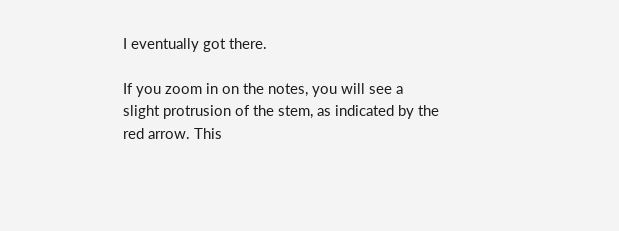I eventually got there.

If you zoom in on the notes, you will see a slight protrusion of the stem, as indicated by the red arrow. This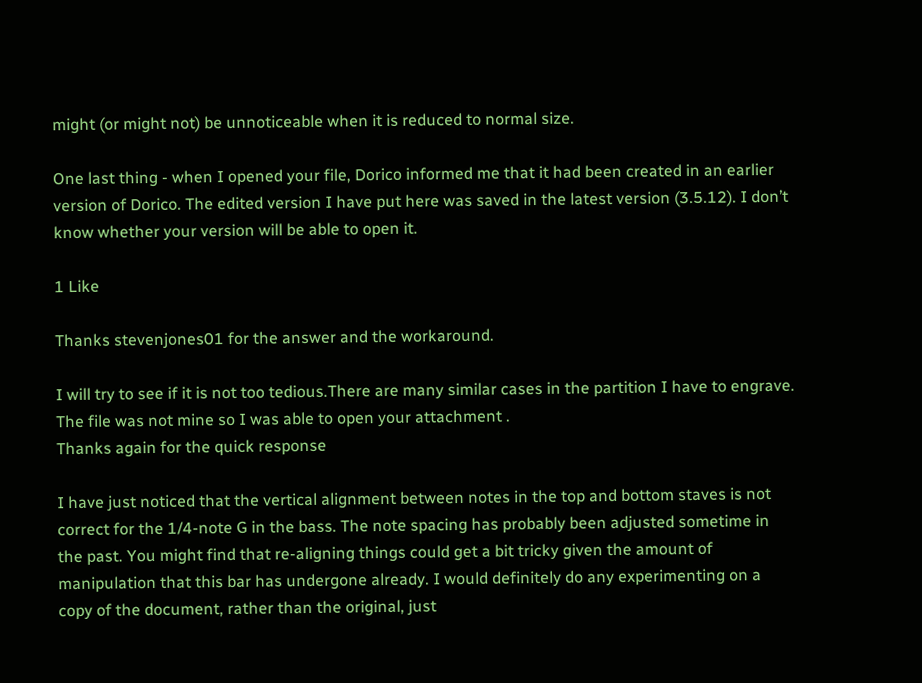might (or might not) be unnoticeable when it is reduced to normal size.

One last thing - when I opened your file, Dorico informed me that it had been created in an earlier version of Dorico. The edited version I have put here was saved in the latest version (3.5.12). I don’t know whether your version will be able to open it.

1 Like

Thanks stevenjones01 for the answer and the workaround.

I will try to see if it is not too tedious.There are many similar cases in the partition I have to engrave.
The file was not mine so I was able to open your attachment .
Thanks again for the quick response

I have just noticed that the vertical alignment between notes in the top and bottom staves is not correct for the 1/4-note G in the bass. The note spacing has probably been adjusted sometime in the past. You might find that re-aligning things could get a bit tricky given the amount of manipulation that this bar has undergone already. I would definitely do any experimenting on a copy of the document, rather than the original, just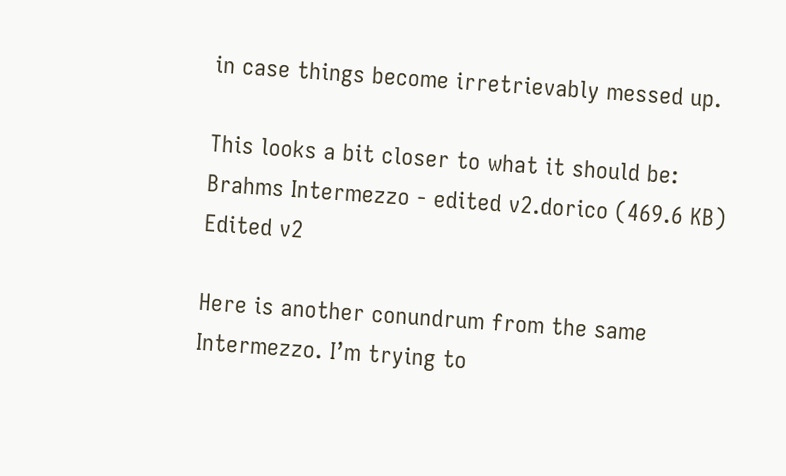in case things become irretrievably messed up.

This looks a bit closer to what it should be:
Brahms Intermezzo - edited v2.dorico (469.6 KB)
Edited v2

Here is another conundrum from the same Intermezzo. I’m trying to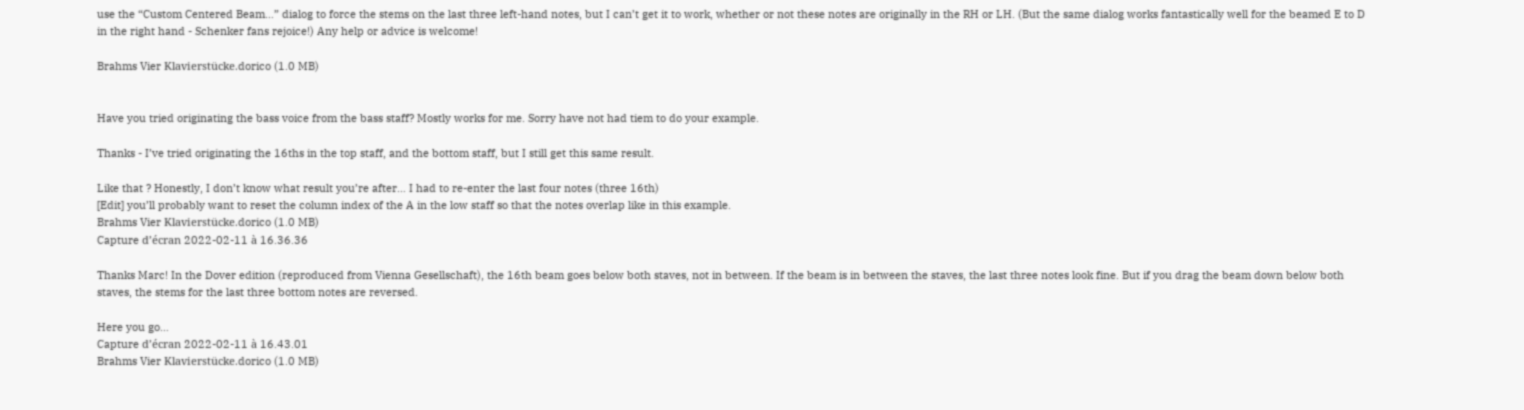use the “Custom Centered Beam…” dialog to force the stems on the last three left-hand notes, but I can’t get it to work, whether or not these notes are originally in the RH or LH. (But the same dialog works fantastically well for the beamed E to D in the right hand - Schenker fans rejoice!) Any help or advice is welcome!

Brahms Vier Klavierstücke.dorico (1.0 MB)


Have you tried originating the bass voice from the bass staff? Mostly works for me. Sorry have not had tiem to do your example.

Thanks - I’ve tried originating the 16ths in the top staff, and the bottom staff, but I still get this same result.

Like that ? Honestly, I don’t know what result you’re after… I had to re-enter the last four notes (three 16th)
[Edit] you’ll probably want to reset the column index of the A in the low staff so that the notes overlap like in this example.
Brahms Vier Klavierstücke.dorico (1.0 MB)
Capture d’écran 2022-02-11 à 16.36.36

Thanks Marc! In the Dover edition (reproduced from Vienna Gesellschaft), the 16th beam goes below both staves, not in between. If the beam is in between the staves, the last three notes look fine. But if you drag the beam down below both staves, the stems for the last three bottom notes are reversed.

Here you go…
Capture d’écran 2022-02-11 à 16.43.01
Brahms Vier Klavierstücke.dorico (1.0 MB)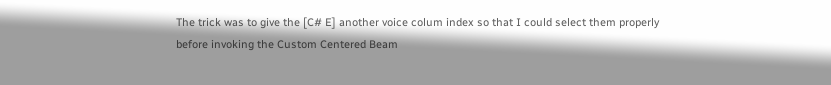The trick was to give the [C# E] another voice colum index so that I could select them properly before invoking the Custom Centered Beam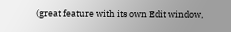(great feature with its own Edit window,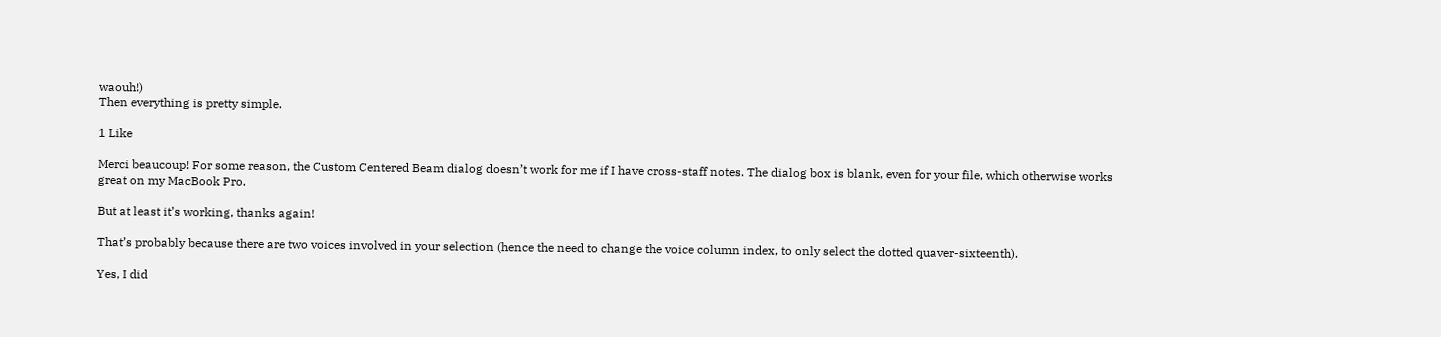waouh!)
Then everything is pretty simple.

1 Like

Merci beaucoup! For some reason, the Custom Centered Beam dialog doesn’t work for me if I have cross-staff notes. The dialog box is blank, even for your file, which otherwise works great on my MacBook Pro.

But at least it’s working, thanks again!

That’s probably because there are two voices involved in your selection (hence the need to change the voice column index, to only select the dotted quaver-sixteenth).

Yes, I did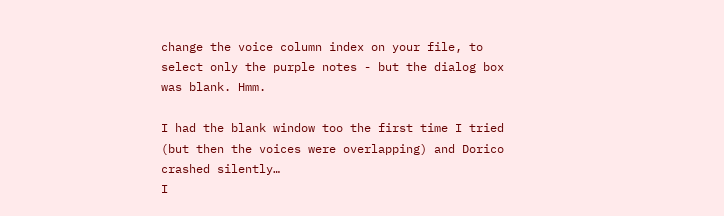change the voice column index on your file, to select only the purple notes - but the dialog box was blank. Hmm.

I had the blank window too the first time I tried (but then the voices were overlapping) and Dorico crashed silently…
I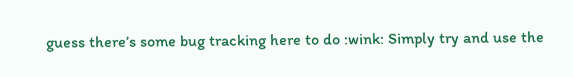guess there’s some bug tracking here to do :wink: Simply try and use the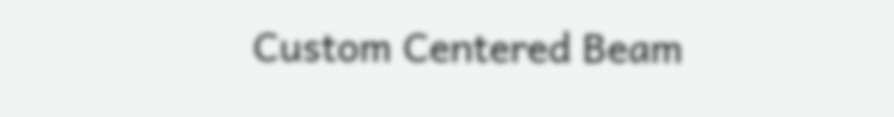Custom Centered Beam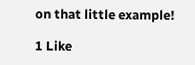on that little example!

1 Like